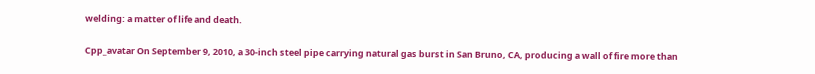welding: a matter of life and death.

Cpp_avatar On September 9, 2010, a 30-inch steel pipe carrying natural gas burst in San Bruno, CA, producing a wall of fire more than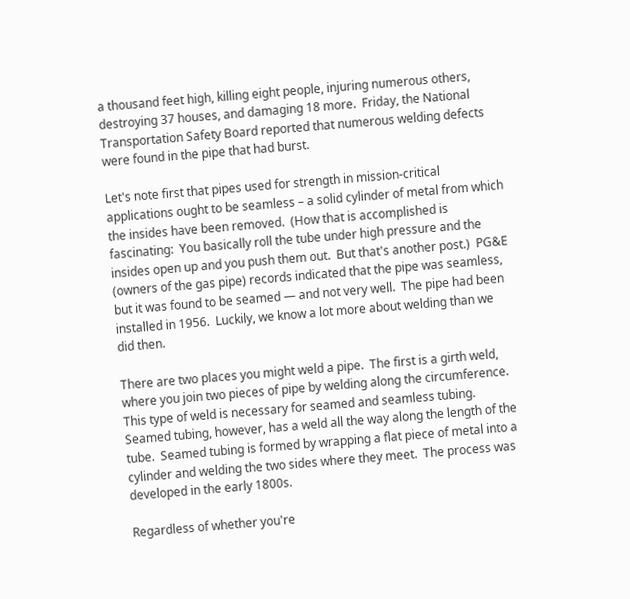a thousand feet high, killing eight people, injuring numerous others, destroying 37 houses, and damaging 18 more.  Friday, the National Transportation Safety Board reported that numerous welding defects were found in the pipe that had burst.

Let's note first that pipes used for strength in mission-critical applications ought to be seamless – a solid cylinder of metal from which the insides have been removed.  (How that is accomplished is fascinating:  You basically roll the tube under high pressure and the insides open up and you push them out.  But that's another post.)  PG&E (owners of the gas pipe) records indicated that the pipe was seamless, but it was found to be seamed — and not very well.  The pipe had been installed in 1956.  Luckily, we know a lot more about welding than we did then.

There are two places you might weld a pipe.  The first is a girth weld, where you join two pieces of pipe by welding along the circumference.  This type of weld is necessary for seamed and seamless tubing.  Seamed tubing, however, has a weld all the way along the length of the tube.  Seamed tubing is formed by wrapping a flat piece of metal into a cylinder and welding the two sides where they meet.  The process was developed in the early 1800s.

Regardless of whether you're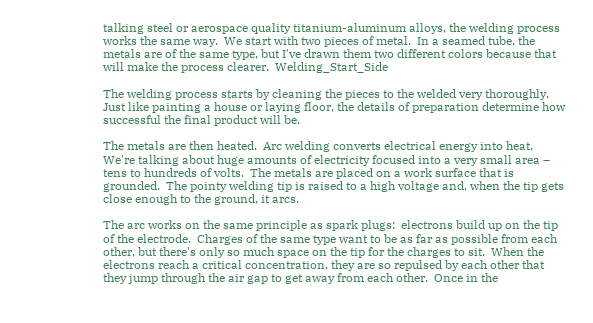talking steel or aerospace quality titanium-aluminum alloys, the welding process works the same way.  We start with two pieces of metal.  In a seamed tube, the metals are of the same type, but I've drawn them two different colors because that will make the process clearer.  Welding_Start_Side

The welding process starts by cleaning the pieces to the welded very thoroughly.  Just like painting a house or laying floor, the details of preparation determine how successful the final product will be.

The metals are then heated.  Arc welding converts electrical energy into heat.  We're talking about huge amounts of electricity focused into a very small area – tens to hundreds of volts.  The metals are placed on a work surface that is grounded.  The pointy welding tip is raised to a high voltage and, when the tip gets close enough to the ground, it arcs.

The arc works on the same principle as spark plugs:  electrons build up on the tip of the electrode.  Charges of the same type want to be as far as possible from each other, but there's only so much space on the tip for the charges to sit.  When the electrons reach a critical concentration, they are so repulsed by each other that they jump through the air gap to get away from each other.  Once in the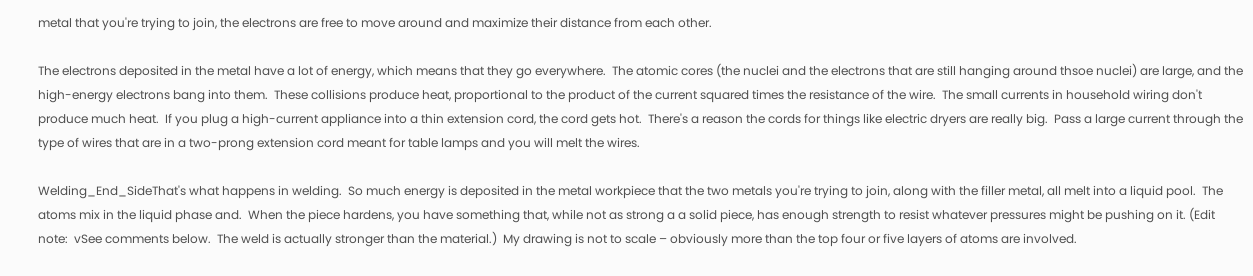metal that you're trying to join, the electrons are free to move around and maximize their distance from each other.

The electrons deposited in the metal have a lot of energy, which means that they go everywhere.  The atomic cores (the nuclei and the electrons that are still hanging around thsoe nuclei) are large, and the high-energy electrons bang into them.  These collisions produce heat, proportional to the product of the current squared times the resistance of the wire.  The small currents in household wiring don't produce much heat.  If you plug a high-current appliance into a thin extension cord, the cord gets hot.  There's a reason the cords for things like electric dryers are really big.  Pass a large current through the type of wires that are in a two-prong extension cord meant for table lamps and you will melt the wires.

Welding_End_SideThat's what happens in welding.  So much energy is deposited in the metal workpiece that the two metals you're trying to join, along with the filler metal, all melt into a liquid pool.  The atoms mix in the liquid phase and.  When the piece hardens, you have something that, while not as strong a a solid piece, has enough strength to resist whatever pressures might be pushing on it. (Edit note:  vSee comments below.  The weld is actually stronger than the material.)  My drawing is not to scale – obviously more than the top four or five layers of atoms are involved.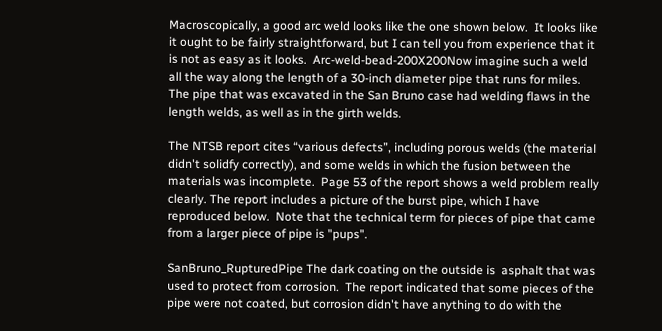Macroscopically, a good arc weld looks like the one shown below.  It looks like it ought to be fairly straightforward, but I can tell you from experience that it is not as easy as it looks.  Arc-weld-bead-200X200Now imagine such a weld all the way along the length of a 30-inch diameter pipe that runs for miles.  The pipe that was excavated in the San Bruno case had welding flaws in the length welds, as well as in the girth welds.

The NTSB report cites “various defects”, including porous welds (the material didn't solidfy correctly), and some welds in which the fusion between the materials was incomplete.  Page 53 of the report shows a weld problem really clearly. The report includes a picture of the burst pipe, which I have reproduced below.  Note that the technical term for pieces of pipe that came from a larger piece of pipe is "pups".

SanBruno_RupturedPipe The dark coating on the outside is  asphalt that was used to protect from corrosion.  The report indicated that some pieces of the pipe were not coated, but corrosion didn't have anything to do with the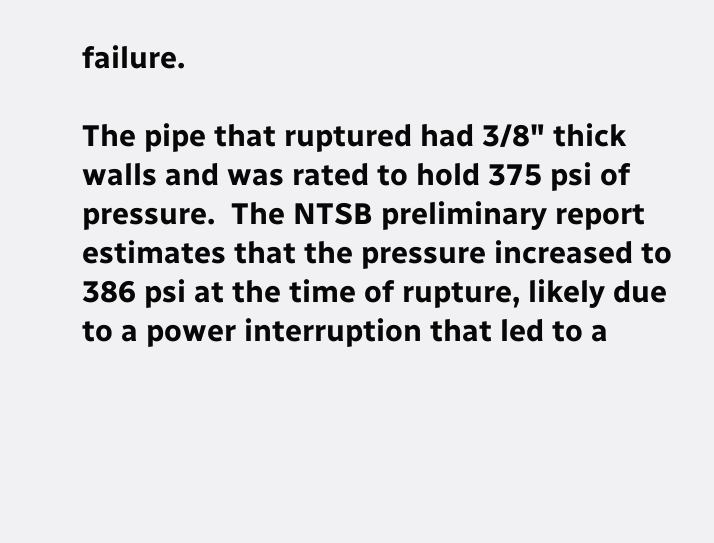failure.

The pipe that ruptured had 3/8" thick walls and was rated to hold 375 psi of pressure.  The NTSB preliminary report estimates that the pressure increased to 386 psi at the time of rupture, likely due to a power interruption that led to a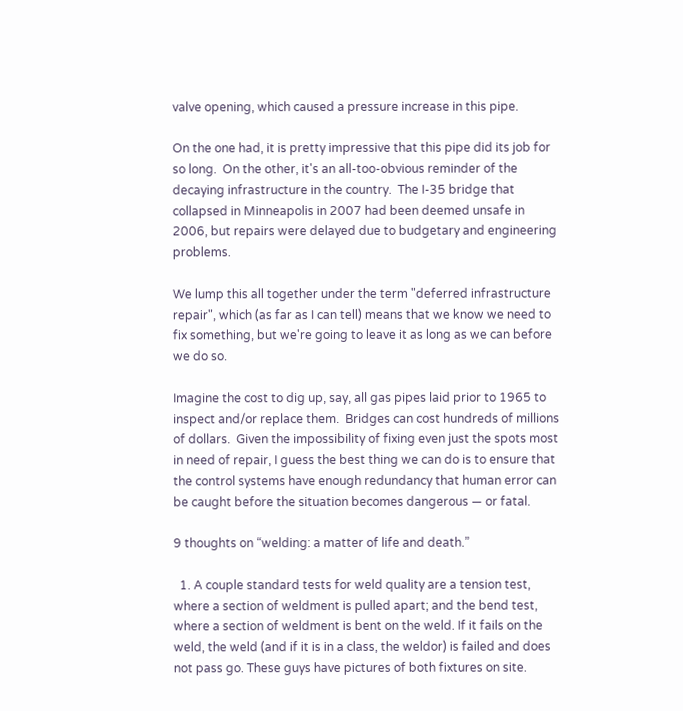valve opening, which caused a pressure increase in this pipe.

On the one had, it is pretty impressive that this pipe did its job for so long.  On the other, it's an all-too-obvious reminder of the decaying infrastructure in the country.  The I-35 bridge that collapsed in Minneapolis in 2007 had been deemed unsafe in 2006, but repairs were delayed due to budgetary and engineering problems.

We lump this all together under the term "deferred infrastructure repair", which (as far as I can tell) means that we know we need to fix something, but we're going to leave it as long as we can before we do so.

Imagine the cost to dig up, say, all gas pipes laid prior to 1965 to inspect and/or replace them.  Bridges can cost hundreds of millions of dollars.  Given the impossibility of fixing even just the spots most in need of repair, I guess the best thing we can do is to ensure that the control systems have enough redundancy that human error can be caught before the situation becomes dangerous — or fatal.

9 thoughts on “welding: a matter of life and death.”

  1. A couple standard tests for weld quality are a tension test, where a section of weldment is pulled apart; and the bend test, where a section of weldment is bent on the weld. If it fails on the weld, the weld (and if it is in a class, the weldor) is failed and does not pass go. These guys have pictures of both fixtures on site.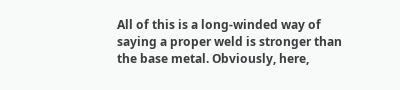All of this is a long-winded way of saying a proper weld is stronger than the base metal. Obviously, here,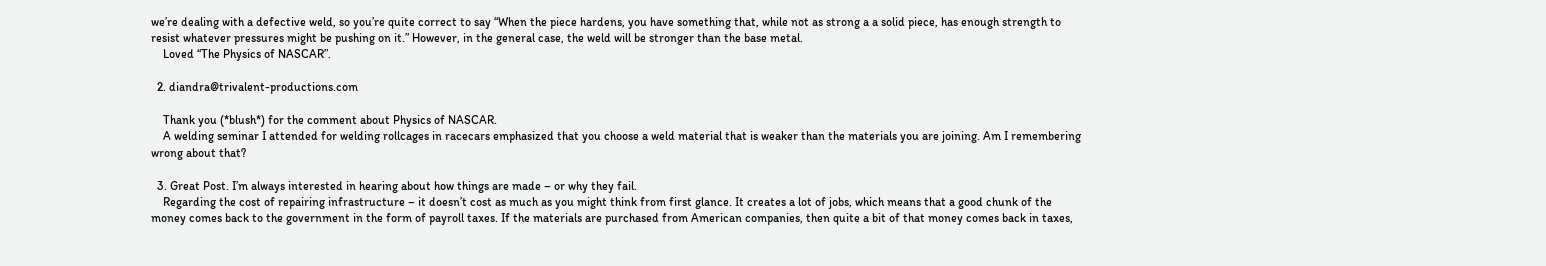we’re dealing with a defective weld, so you’re quite correct to say “When the piece hardens, you have something that, while not as strong a a solid piece, has enough strength to resist whatever pressures might be pushing on it.” However, in the general case, the weld will be stronger than the base metal.
    Loved “The Physics of NASCAR”.

  2. diandra@trivalent-productions.com

    Thank you (*blush*) for the comment about Physics of NASCAR.
    A welding seminar I attended for welding rollcages in racecars emphasized that you choose a weld material that is weaker than the materials you are joining. Am I remembering wrong about that?

  3. Great Post. I’m always interested in hearing about how things are made – or why they fail.
    Regarding the cost of repairing infrastructure – it doesn’t cost as much as you might think from first glance. It creates a lot of jobs, which means that a good chunk of the money comes back to the government in the form of payroll taxes. If the materials are purchased from American companies, then quite a bit of that money comes back in taxes,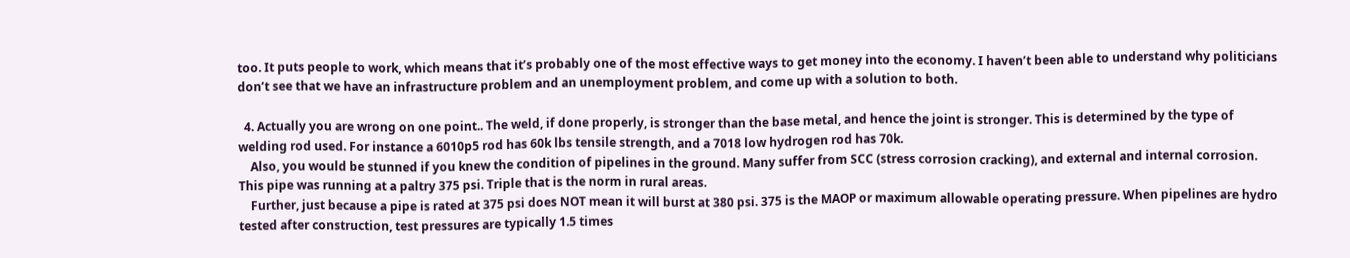too. It puts people to work, which means that it’s probably one of the most effective ways to get money into the economy. I haven’t been able to understand why politicians don’t see that we have an infrastructure problem and an unemployment problem, and come up with a solution to both.

  4. Actually you are wrong on one point.. The weld, if done properly, is stronger than the base metal, and hence the joint is stronger. This is determined by the type of welding rod used. For instance a 6010p5 rod has 60k lbs tensile strength, and a 7018 low hydrogen rod has 70k.
    Also, you would be stunned if you knew the condition of pipelines in the ground. Many suffer from SCC (stress corrosion cracking), and external and internal corrosion. This pipe was running at a paltry 375 psi. Triple that is the norm in rural areas.
    Further, just because a pipe is rated at 375 psi does NOT mean it will burst at 380 psi. 375 is the MAOP or maximum allowable operating pressure. When pipelines are hydro tested after construction, test pressures are typically 1.5 times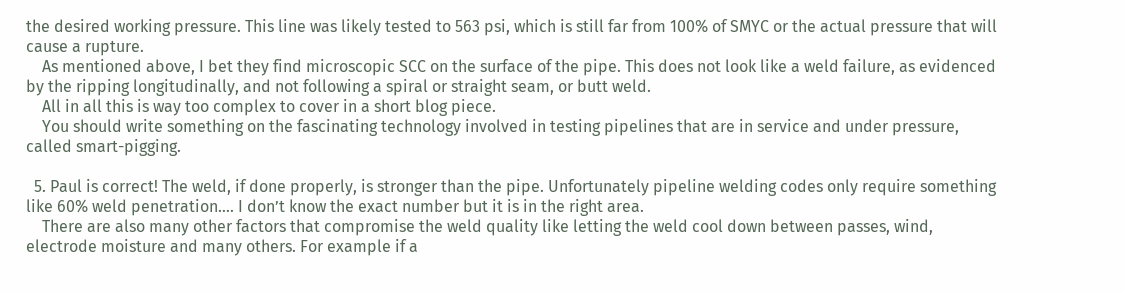the desired working pressure. This line was likely tested to 563 psi, which is still far from 100% of SMYC or the actual pressure that will cause a rupture.
    As mentioned above, I bet they find microscopic SCC on the surface of the pipe. This does not look like a weld failure, as evidenced by the ripping longitudinally, and not following a spiral or straight seam, or butt weld.
    All in all this is way too complex to cover in a short blog piece.
    You should write something on the fascinating technology involved in testing pipelines that are in service and under pressure, called smart-pigging.

  5. Paul is correct! The weld, if done properly, is stronger than the pipe. Unfortunately pipeline welding codes only require something like 60% weld penetration…. I don’t know the exact number but it is in the right area.
    There are also many other factors that compromise the weld quality like letting the weld cool down between passes, wind, electrode moisture and many others. For example if a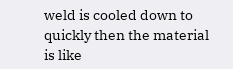weld is cooled down to quickly then the material is like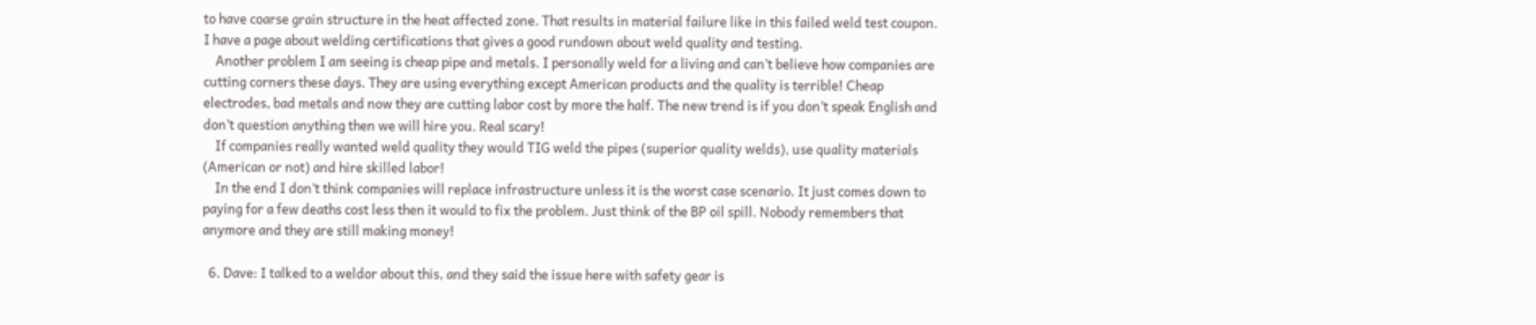to have coarse grain structure in the heat affected zone. That results in material failure like in this failed weld test coupon. I have a page about welding certifications that gives a good rundown about weld quality and testing.
    Another problem I am seeing is cheap pipe and metals. I personally weld for a living and can’t believe how companies are cutting corners these days. They are using everything except American products and the quality is terrible! Cheap electrodes, bad metals and now they are cutting labor cost by more the half. The new trend is if you don’t speak English and don’t question anything then we will hire you. Real scary!
    If companies really wanted weld quality they would TIG weld the pipes (superior quality welds), use quality materials (American or not) and hire skilled labor!
    In the end I don’t think companies will replace infrastructure unless it is the worst case scenario. It just comes down to paying for a few deaths cost less then it would to fix the problem. Just think of the BP oil spill. Nobody remembers that anymore and they are still making money!

  6. Dave: I talked to a weldor about this, and they said the issue here with safety gear is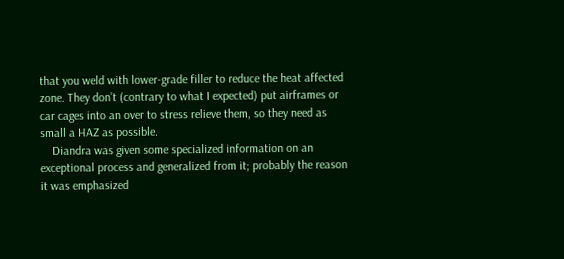that you weld with lower-grade filler to reduce the heat affected zone. They don’t (contrary to what I expected) put airframes or car cages into an over to stress relieve them, so they need as small a HAZ as possible.
    Diandra was given some specialized information on an exceptional process and generalized from it; probably the reason it was emphasized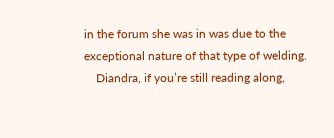in the forum she was in was due to the exceptional nature of that type of welding.
    Diandra, if you’re still reading along,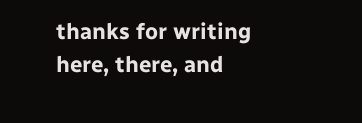thanks for writing here, there, and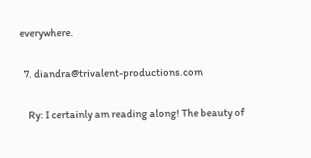everywhere.

  7. diandra@trivalent-productions.com

    Ry: I certainly am reading along! The beauty of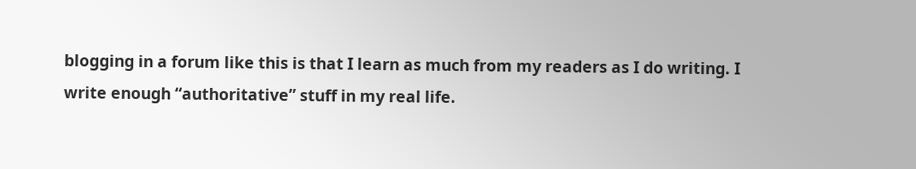blogging in a forum like this is that I learn as much from my readers as I do writing. I write enough “authoritative” stuff in my real life.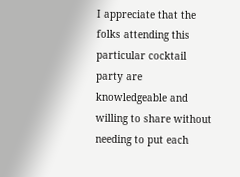I appreciate that the folks attending this particular cocktail party are knowledgeable and willing to share without needing to put each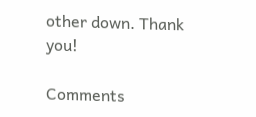other down. Thank you!

Comments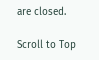are closed.

Scroll to Top